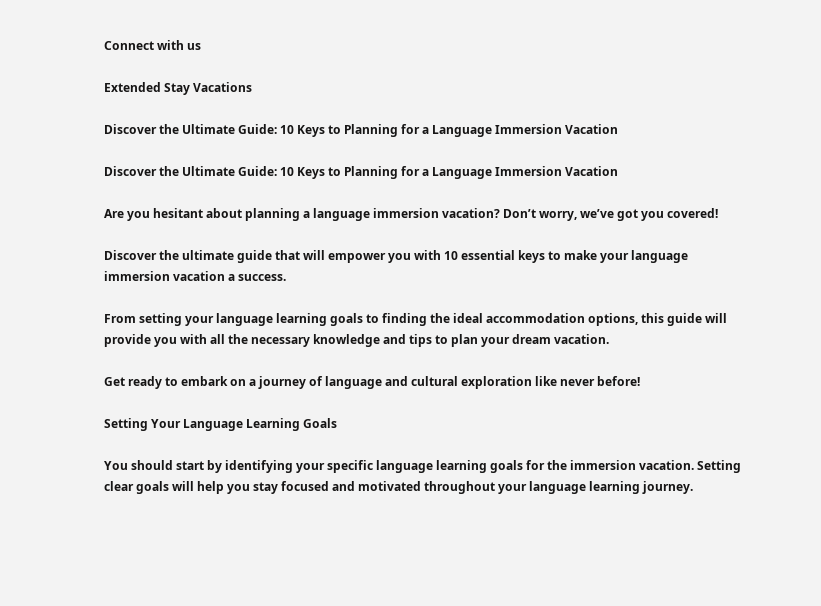Connect with us

Extended Stay Vacations

Discover the Ultimate Guide: 10 Keys to Planning for a Language Immersion Vacation

Discover the Ultimate Guide: 10 Keys to Planning for a Language Immersion Vacation

Are you hesitant about planning a language immersion vacation? Don’t worry, we’ve got you covered!

Discover the ultimate guide that will empower you with 10 essential keys to make your language immersion vacation a success.

From setting your language learning goals to finding the ideal accommodation options, this guide will provide you with all the necessary knowledge and tips to plan your dream vacation.

Get ready to embark on a journey of language and cultural exploration like never before!

Setting Your Language Learning Goals

You should start by identifying your specific language learning goals for the immersion vacation. Setting clear goals will help you stay focused and motivated throughout your language learning journey.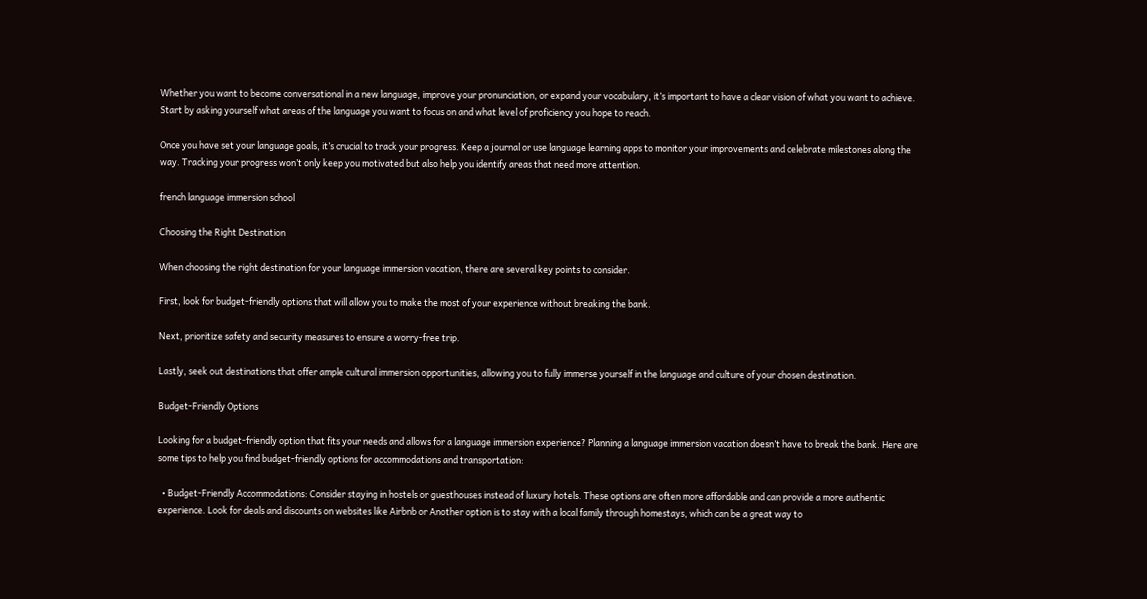Whether you want to become conversational in a new language, improve your pronunciation, or expand your vocabulary, it’s important to have a clear vision of what you want to achieve. Start by asking yourself what areas of the language you want to focus on and what level of proficiency you hope to reach.

Once you have set your language goals, it’s crucial to track your progress. Keep a journal or use language learning apps to monitor your improvements and celebrate milestones along the way. Tracking your progress won’t only keep you motivated but also help you identify areas that need more attention.

french language immersion school

Choosing the Right Destination

When choosing the right destination for your language immersion vacation, there are several key points to consider.

First, look for budget-friendly options that will allow you to make the most of your experience without breaking the bank.

Next, prioritize safety and security measures to ensure a worry-free trip.

Lastly, seek out destinations that offer ample cultural immersion opportunities, allowing you to fully immerse yourself in the language and culture of your chosen destination.

Budget-Friendly Options

Looking for a budget-friendly option that fits your needs and allows for a language immersion experience? Planning a language immersion vacation doesn’t have to break the bank. Here are some tips to help you find budget-friendly options for accommodations and transportation:

  • Budget-Friendly Accommodations: Consider staying in hostels or guesthouses instead of luxury hotels. These options are often more affordable and can provide a more authentic experience. Look for deals and discounts on websites like Airbnb or Another option is to stay with a local family through homestays, which can be a great way to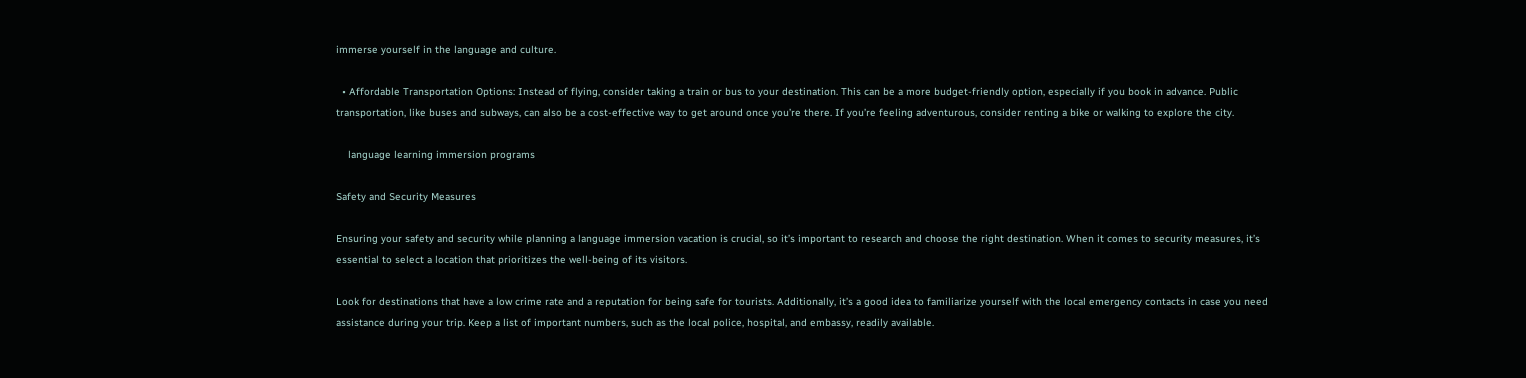immerse yourself in the language and culture.

  • Affordable Transportation Options: Instead of flying, consider taking a train or bus to your destination. This can be a more budget-friendly option, especially if you book in advance. Public transportation, like buses and subways, can also be a cost-effective way to get around once you’re there. If you’re feeling adventurous, consider renting a bike or walking to explore the city.

    language learning immersion programs

Safety and Security Measures

Ensuring your safety and security while planning a language immersion vacation is crucial, so it’s important to research and choose the right destination. When it comes to security measures, it’s essential to select a location that prioritizes the well-being of its visitors.

Look for destinations that have a low crime rate and a reputation for being safe for tourists. Additionally, it’s a good idea to familiarize yourself with the local emergency contacts in case you need assistance during your trip. Keep a list of important numbers, such as the local police, hospital, and embassy, readily available.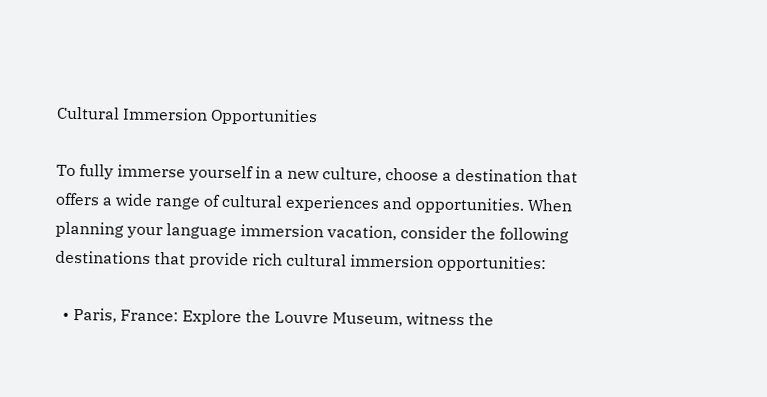Cultural Immersion Opportunities

To fully immerse yourself in a new culture, choose a destination that offers a wide range of cultural experiences and opportunities. When planning your language immersion vacation, consider the following destinations that provide rich cultural immersion opportunities:

  • Paris, France: Explore the Louvre Museum, witness the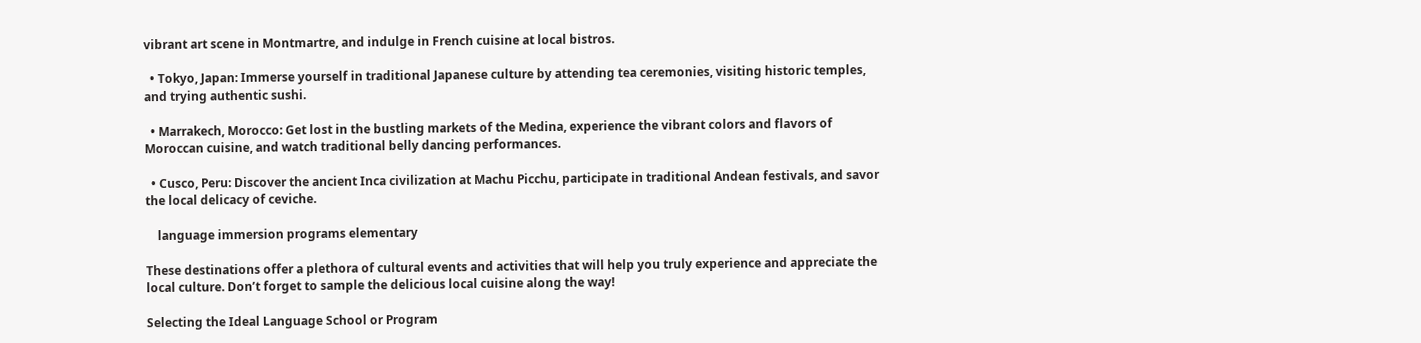vibrant art scene in Montmartre, and indulge in French cuisine at local bistros.

  • Tokyo, Japan: Immerse yourself in traditional Japanese culture by attending tea ceremonies, visiting historic temples, and trying authentic sushi.

  • Marrakech, Morocco: Get lost in the bustling markets of the Medina, experience the vibrant colors and flavors of Moroccan cuisine, and watch traditional belly dancing performances.

  • Cusco, Peru: Discover the ancient Inca civilization at Machu Picchu, participate in traditional Andean festivals, and savor the local delicacy of ceviche.

    language immersion programs elementary

These destinations offer a plethora of cultural events and activities that will help you truly experience and appreciate the local culture. Don’t forget to sample the delicious local cuisine along the way!

Selecting the Ideal Language School or Program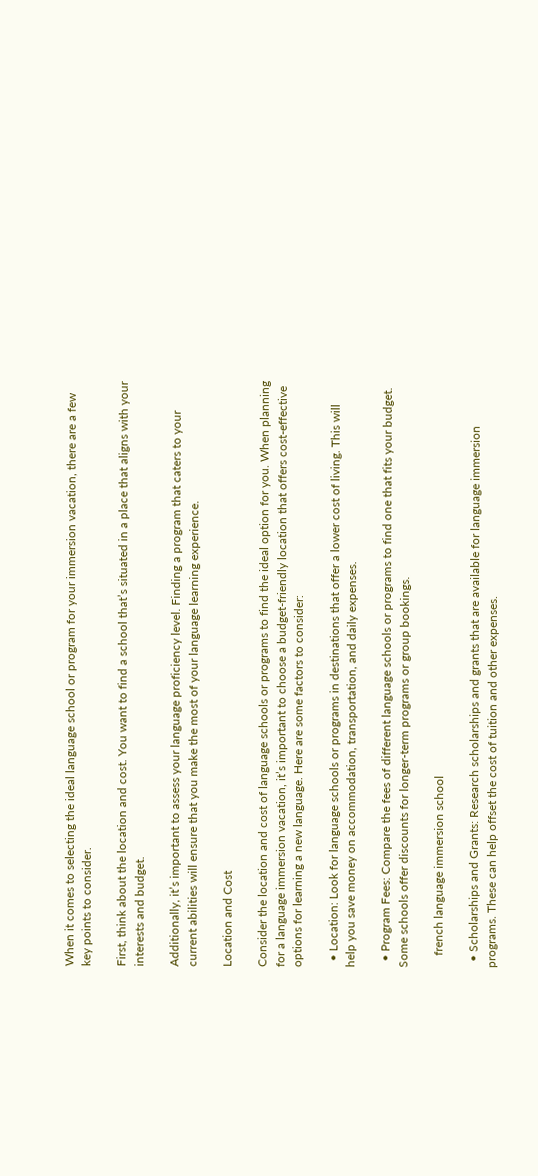When it comes to selecting the ideal language school or program for your immersion vacation, there are a few key points to consider.

First, think about the location and cost. You want to find a school that’s situated in a place that aligns with your interests and budget.

Additionally, it’s important to assess your language proficiency level. Finding a program that caters to your current abilities will ensure that you make the most of your language learning experience.

Location and Cost

Consider the location and cost of language schools or programs to find the ideal option for you. When planning for a language immersion vacation, it’s important to choose a budget-friendly location that offers cost-effective options for learning a new language. Here are some factors to consider:

  • Location: Look for language schools or programs in destinations that offer a lower cost of living. This will help you save money on accommodation, transportation, and daily expenses.

  • Program Fees: Compare the fees of different language schools or programs to find one that fits your budget. Some schools offer discounts for longer-term programs or group bookings.

    french language immersion school

  • Scholarships and Grants: Research scholarships and grants that are available for language immersion programs. These can help offset the cost of tuition and other expenses.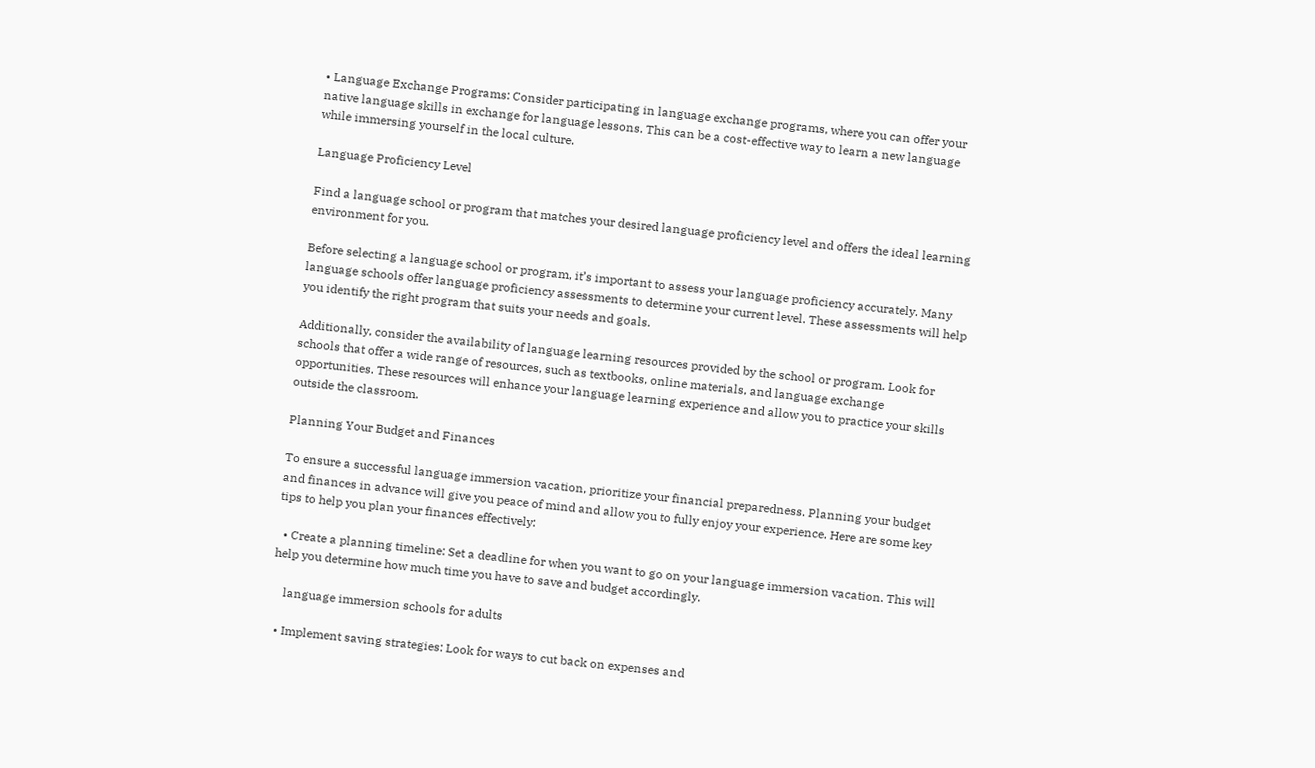• Language Exchange Programs: Consider participating in language exchange programs, where you can offer your native language skills in exchange for language lessons. This can be a cost-effective way to learn a new language while immersing yourself in the local culture.

Language Proficiency Level

Find a language school or program that matches your desired language proficiency level and offers the ideal learning environment for you.

Before selecting a language school or program, it’s important to assess your language proficiency accurately. Many language schools offer language proficiency assessments to determine your current level. These assessments will help you identify the right program that suits your needs and goals.

Additionally, consider the availability of language learning resources provided by the school or program. Look for schools that offer a wide range of resources, such as textbooks, online materials, and language exchange opportunities. These resources will enhance your language learning experience and allow you to practice your skills outside the classroom.

Planning Your Budget and Finances

To ensure a successful language immersion vacation, prioritize your financial preparedness. Planning your budget and finances in advance will give you peace of mind and allow you to fully enjoy your experience. Here are some key tips to help you plan your finances effectively:

  • Create a planning timeline: Set a deadline for when you want to go on your language immersion vacation. This will help you determine how much time you have to save and budget accordingly.

    language immersion schools for adults

  • Implement saving strategies: Look for ways to cut back on expenses and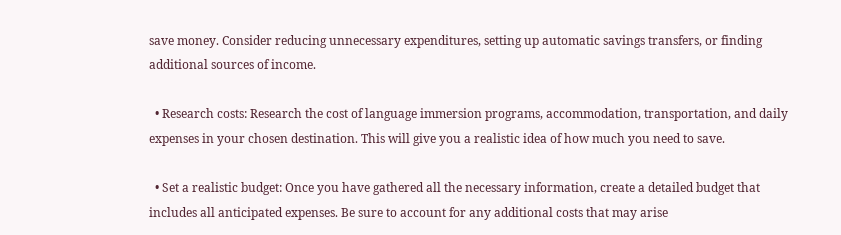save money. Consider reducing unnecessary expenditures, setting up automatic savings transfers, or finding additional sources of income.

  • Research costs: Research the cost of language immersion programs, accommodation, transportation, and daily expenses in your chosen destination. This will give you a realistic idea of how much you need to save.

  • Set a realistic budget: Once you have gathered all the necessary information, create a detailed budget that includes all anticipated expenses. Be sure to account for any additional costs that may arise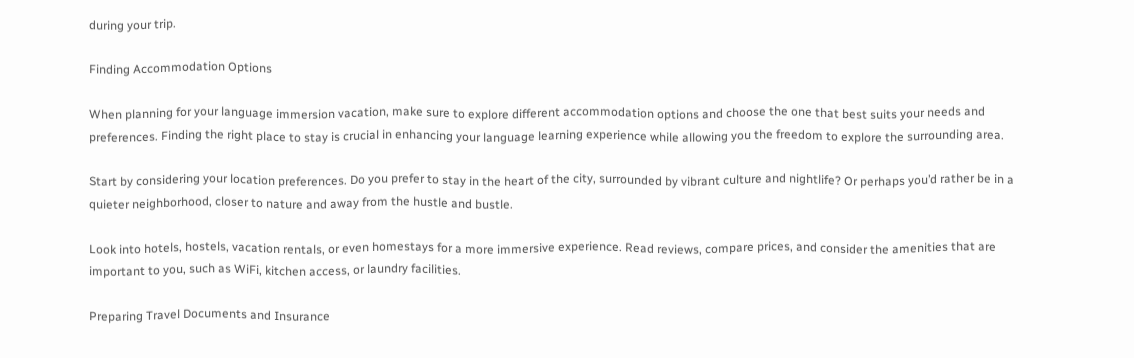during your trip.

Finding Accommodation Options

When planning for your language immersion vacation, make sure to explore different accommodation options and choose the one that best suits your needs and preferences. Finding the right place to stay is crucial in enhancing your language learning experience while allowing you the freedom to explore the surrounding area.

Start by considering your location preferences. Do you prefer to stay in the heart of the city, surrounded by vibrant culture and nightlife? Or perhaps you’d rather be in a quieter neighborhood, closer to nature and away from the hustle and bustle.

Look into hotels, hostels, vacation rentals, or even homestays for a more immersive experience. Read reviews, compare prices, and consider the amenities that are important to you, such as WiFi, kitchen access, or laundry facilities.

Preparing Travel Documents and Insurance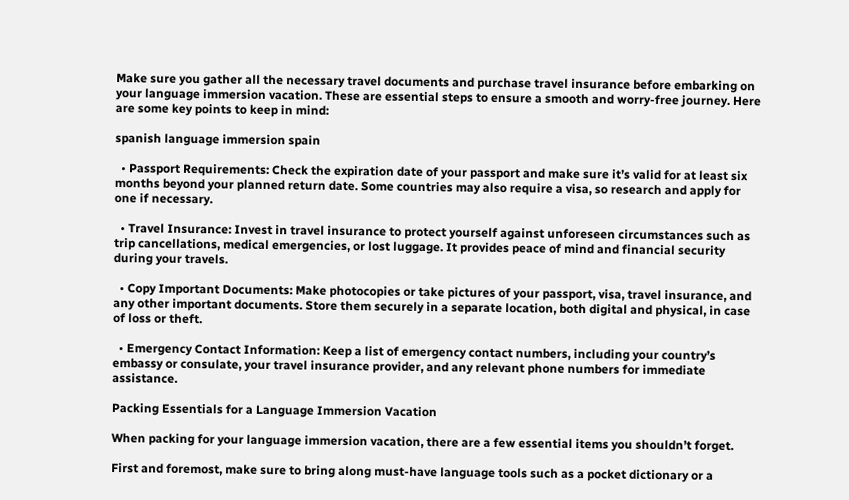Make sure you gather all the necessary travel documents and purchase travel insurance before embarking on your language immersion vacation. These are essential steps to ensure a smooth and worry-free journey. Here are some key points to keep in mind:

spanish language immersion spain

  • Passport Requirements: Check the expiration date of your passport and make sure it’s valid for at least six months beyond your planned return date. Some countries may also require a visa, so research and apply for one if necessary.

  • Travel Insurance: Invest in travel insurance to protect yourself against unforeseen circumstances such as trip cancellations, medical emergencies, or lost luggage. It provides peace of mind and financial security during your travels.

  • Copy Important Documents: Make photocopies or take pictures of your passport, visa, travel insurance, and any other important documents. Store them securely in a separate location, both digital and physical, in case of loss or theft.

  • Emergency Contact Information: Keep a list of emergency contact numbers, including your country’s embassy or consulate, your travel insurance provider, and any relevant phone numbers for immediate assistance.

Packing Essentials for a Language Immersion Vacation

When packing for your language immersion vacation, there are a few essential items you shouldn’t forget.

First and foremost, make sure to bring along must-have language tools such as a pocket dictionary or a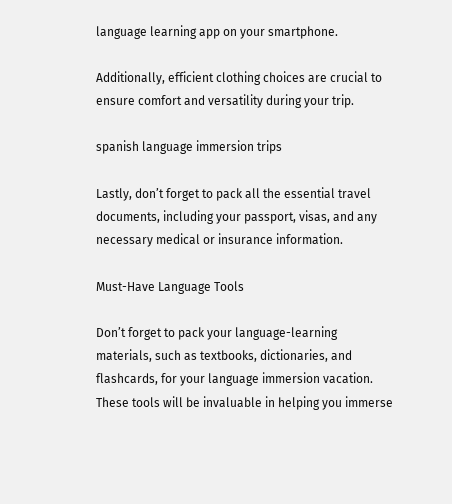language learning app on your smartphone.

Additionally, efficient clothing choices are crucial to ensure comfort and versatility during your trip.

spanish language immersion trips

Lastly, don’t forget to pack all the essential travel documents, including your passport, visas, and any necessary medical or insurance information.

Must-Have Language Tools

Don’t forget to pack your language-learning materials, such as textbooks, dictionaries, and flashcards, for your language immersion vacation. These tools will be invaluable in helping you immerse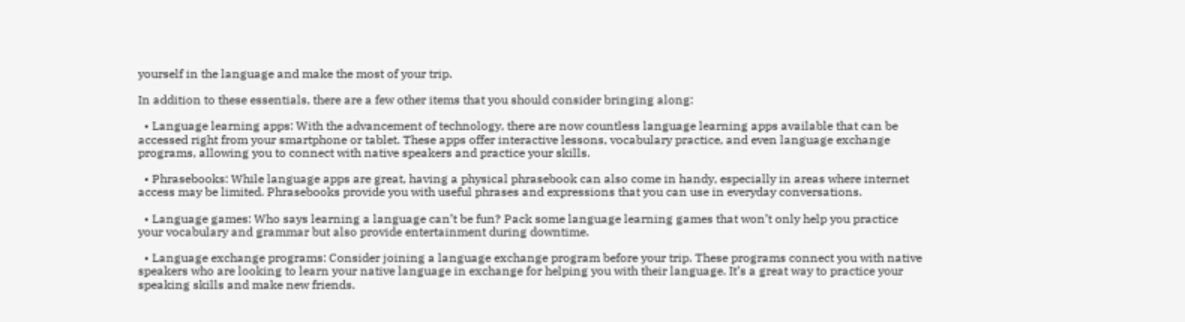yourself in the language and make the most of your trip.

In addition to these essentials, there are a few other items that you should consider bringing along:

  • Language learning apps: With the advancement of technology, there are now countless language learning apps available that can be accessed right from your smartphone or tablet. These apps offer interactive lessons, vocabulary practice, and even language exchange programs, allowing you to connect with native speakers and practice your skills.

  • Phrasebooks: While language apps are great, having a physical phrasebook can also come in handy, especially in areas where internet access may be limited. Phrasebooks provide you with useful phrases and expressions that you can use in everyday conversations.

  • Language games: Who says learning a language can’t be fun? Pack some language learning games that won’t only help you practice your vocabulary and grammar but also provide entertainment during downtime.

  • Language exchange programs: Consider joining a language exchange program before your trip. These programs connect you with native speakers who are looking to learn your native language in exchange for helping you with their language. It’s a great way to practice your speaking skills and make new friends.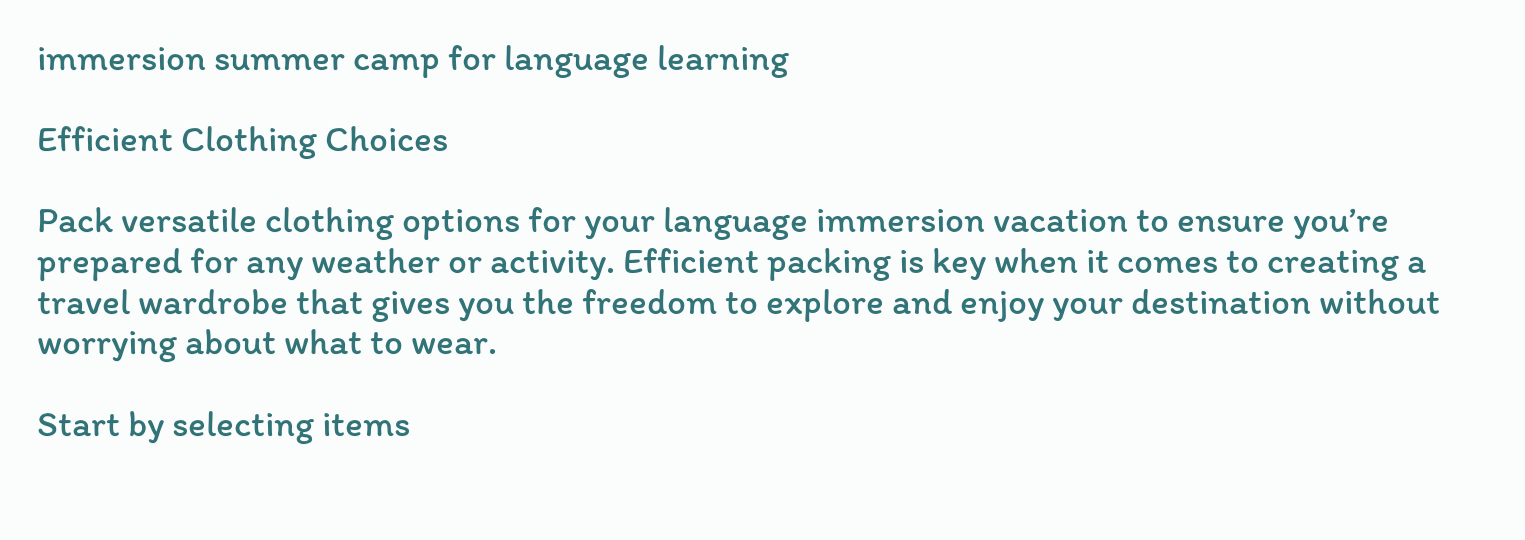immersion summer camp for language learning

Efficient Clothing Choices

Pack versatile clothing options for your language immersion vacation to ensure you’re prepared for any weather or activity. Efficient packing is key when it comes to creating a travel wardrobe that gives you the freedom to explore and enjoy your destination without worrying about what to wear.

Start by selecting items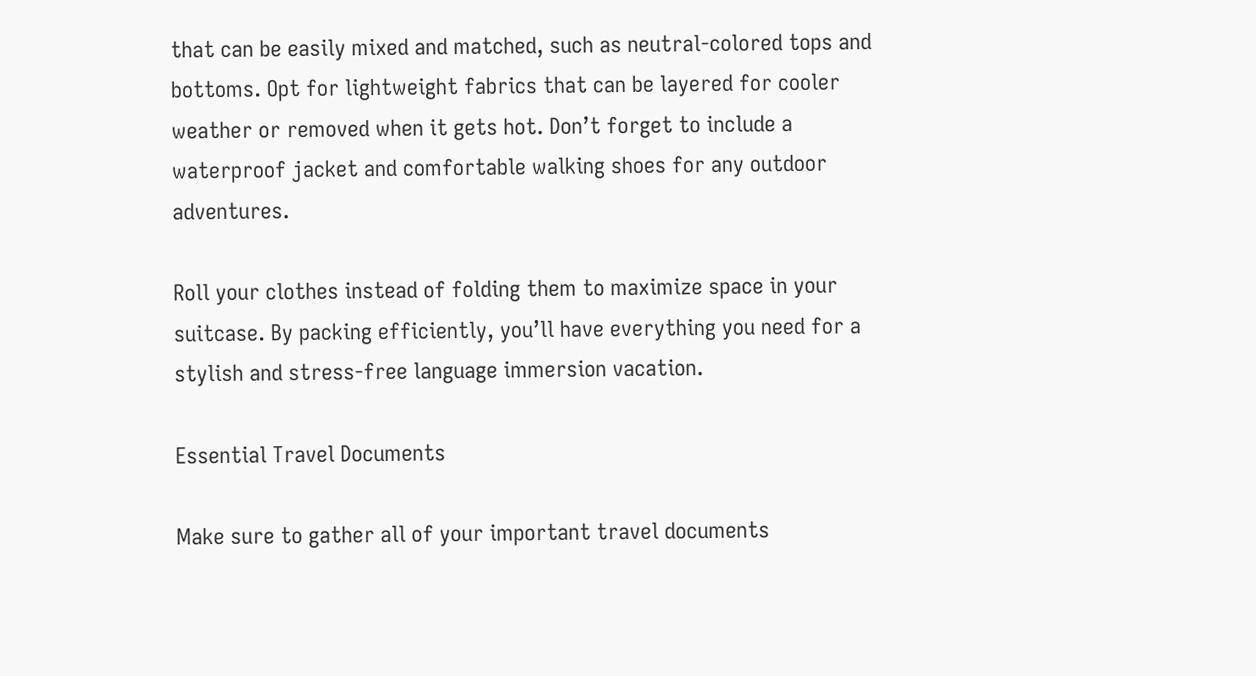that can be easily mixed and matched, such as neutral-colored tops and bottoms. Opt for lightweight fabrics that can be layered for cooler weather or removed when it gets hot. Don’t forget to include a waterproof jacket and comfortable walking shoes for any outdoor adventures.

Roll your clothes instead of folding them to maximize space in your suitcase. By packing efficiently, you’ll have everything you need for a stylish and stress-free language immersion vacation.

Essential Travel Documents

Make sure to gather all of your important travel documents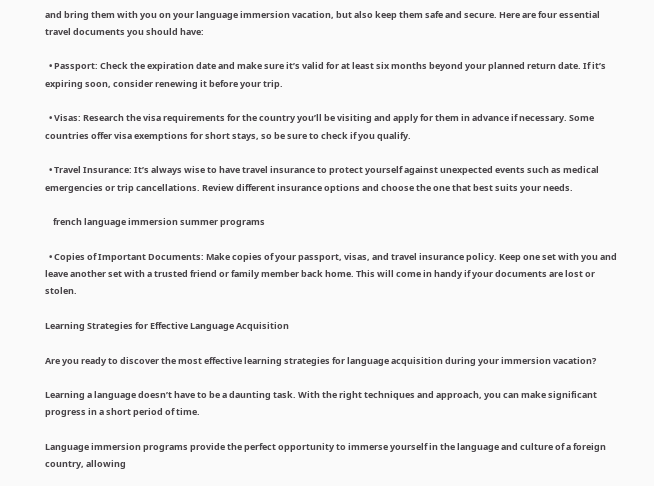and bring them with you on your language immersion vacation, but also keep them safe and secure. Here are four essential travel documents you should have:

  • Passport: Check the expiration date and make sure it’s valid for at least six months beyond your planned return date. If it’s expiring soon, consider renewing it before your trip.

  • Visas: Research the visa requirements for the country you’ll be visiting and apply for them in advance if necessary. Some countries offer visa exemptions for short stays, so be sure to check if you qualify.

  • Travel Insurance: It’s always wise to have travel insurance to protect yourself against unexpected events such as medical emergencies or trip cancellations. Review different insurance options and choose the one that best suits your needs.

    french language immersion summer programs

  • Copies of Important Documents: Make copies of your passport, visas, and travel insurance policy. Keep one set with you and leave another set with a trusted friend or family member back home. This will come in handy if your documents are lost or stolen.

Learning Strategies for Effective Language Acquisition

Are you ready to discover the most effective learning strategies for language acquisition during your immersion vacation?

Learning a language doesn’t have to be a daunting task. With the right techniques and approach, you can make significant progress in a short period of time.

Language immersion programs provide the perfect opportunity to immerse yourself in the language and culture of a foreign country, allowing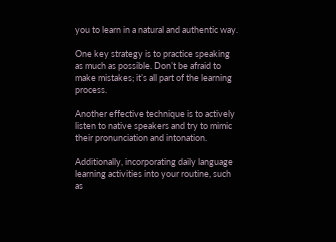you to learn in a natural and authentic way.

One key strategy is to practice speaking as much as possible. Don’t be afraid to make mistakes; it’s all part of the learning process.

Another effective technique is to actively listen to native speakers and try to mimic their pronunciation and intonation.

Additionally, incorporating daily language learning activities into your routine, such as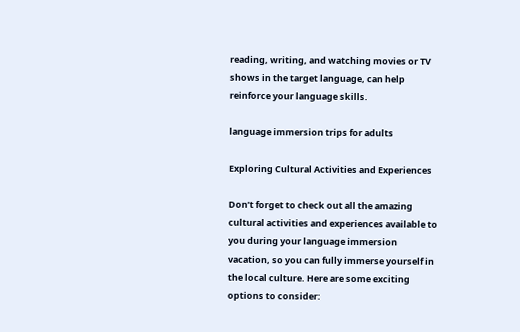reading, writing, and watching movies or TV shows in the target language, can help reinforce your language skills.

language immersion trips for adults

Exploring Cultural Activities and Experiences

Don’t forget to check out all the amazing cultural activities and experiences available to you during your language immersion vacation, so you can fully immerse yourself in the local culture. Here are some exciting options to consider: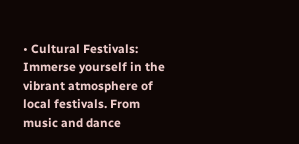• Cultural Festivals: Immerse yourself in the vibrant atmosphere of local festivals. From music and dance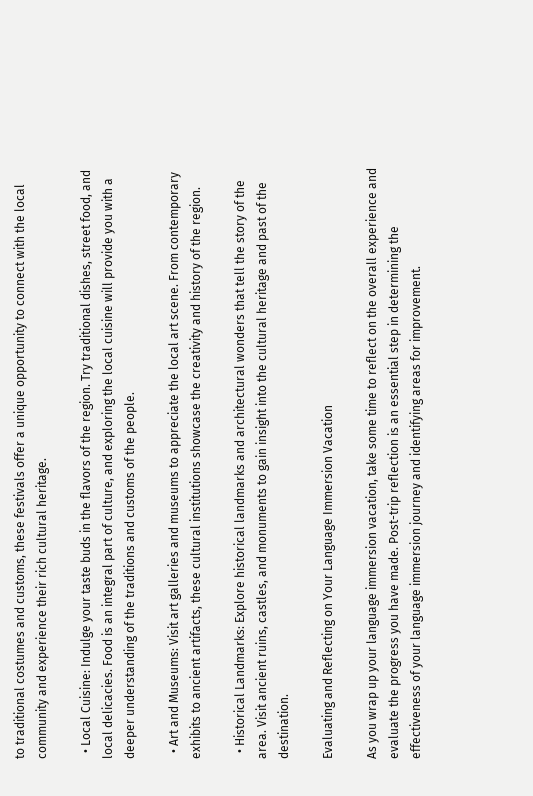to traditional costumes and customs, these festivals offer a unique opportunity to connect with the local community and experience their rich cultural heritage.

  • Local Cuisine: Indulge your taste buds in the flavors of the region. Try traditional dishes, street food, and local delicacies. Food is an integral part of culture, and exploring the local cuisine will provide you with a deeper understanding of the traditions and customs of the people.

  • Art and Museums: Visit art galleries and museums to appreciate the local art scene. From contemporary exhibits to ancient artifacts, these cultural institutions showcase the creativity and history of the region.

  • Historical Landmarks: Explore historical landmarks and architectural wonders that tell the story of the area. Visit ancient ruins, castles, and monuments to gain insight into the cultural heritage and past of the destination.

Evaluating and Reflecting on Your Language Immersion Vacation

As you wrap up your language immersion vacation, take some time to reflect on the overall experience and evaluate the progress you have made. Post-trip reflection is an essential step in determining the effectiveness of your language immersion journey and identifying areas for improvement.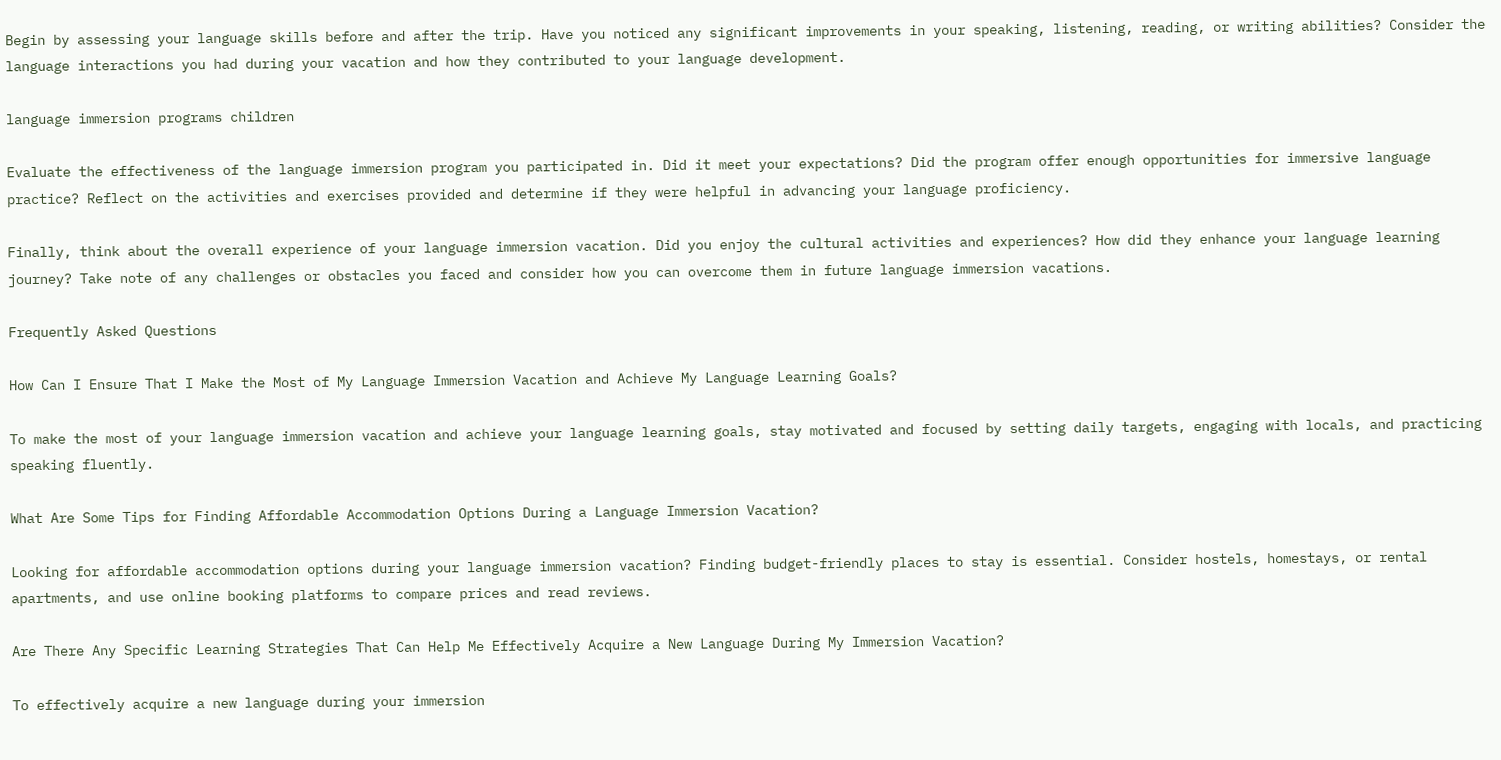Begin by assessing your language skills before and after the trip. Have you noticed any significant improvements in your speaking, listening, reading, or writing abilities? Consider the language interactions you had during your vacation and how they contributed to your language development.

language immersion programs children

Evaluate the effectiveness of the language immersion program you participated in. Did it meet your expectations? Did the program offer enough opportunities for immersive language practice? Reflect on the activities and exercises provided and determine if they were helpful in advancing your language proficiency.

Finally, think about the overall experience of your language immersion vacation. Did you enjoy the cultural activities and experiences? How did they enhance your language learning journey? Take note of any challenges or obstacles you faced and consider how you can overcome them in future language immersion vacations.

Frequently Asked Questions

How Can I Ensure That I Make the Most of My Language Immersion Vacation and Achieve My Language Learning Goals?

To make the most of your language immersion vacation and achieve your language learning goals, stay motivated and focused by setting daily targets, engaging with locals, and practicing speaking fluently.

What Are Some Tips for Finding Affordable Accommodation Options During a Language Immersion Vacation?

Looking for affordable accommodation options during your language immersion vacation? Finding budget-friendly places to stay is essential. Consider hostels, homestays, or rental apartments, and use online booking platforms to compare prices and read reviews.

Are There Any Specific Learning Strategies That Can Help Me Effectively Acquire a New Language During My Immersion Vacation?

To effectively acquire a new language during your immersion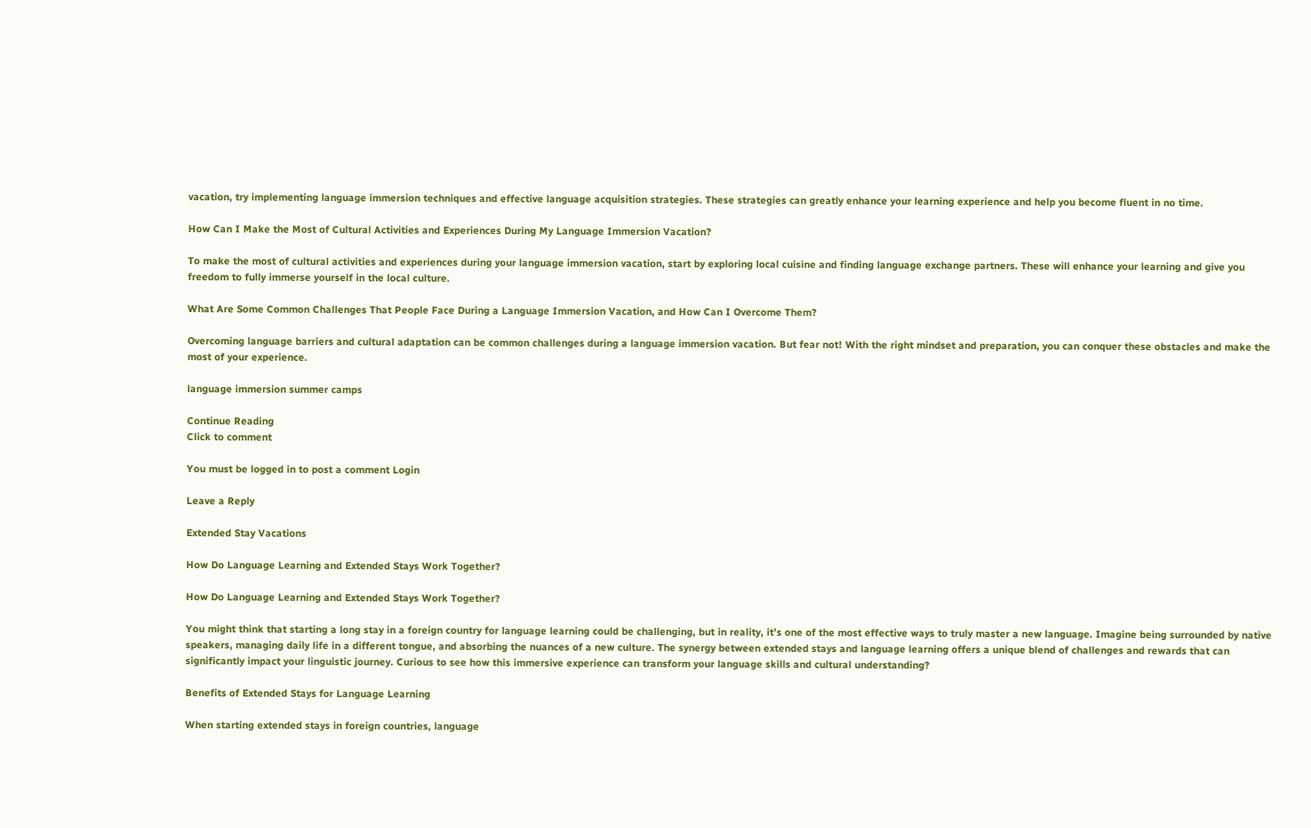vacation, try implementing language immersion techniques and effective language acquisition strategies. These strategies can greatly enhance your learning experience and help you become fluent in no time.

How Can I Make the Most of Cultural Activities and Experiences During My Language Immersion Vacation?

To make the most of cultural activities and experiences during your language immersion vacation, start by exploring local cuisine and finding language exchange partners. These will enhance your learning and give you freedom to fully immerse yourself in the local culture.

What Are Some Common Challenges That People Face During a Language Immersion Vacation, and How Can I Overcome Them?

Overcoming language barriers and cultural adaptation can be common challenges during a language immersion vacation. But fear not! With the right mindset and preparation, you can conquer these obstacles and make the most of your experience.

language immersion summer camps

Continue Reading
Click to comment

You must be logged in to post a comment Login

Leave a Reply

Extended Stay Vacations

How Do Language Learning and Extended Stays Work Together?

How Do Language Learning and Extended Stays Work Together?

You might think that starting a long stay in a foreign country for language learning could be challenging, but in reality, it’s one of the most effective ways to truly master a new language. Imagine being surrounded by native speakers, managing daily life in a different tongue, and absorbing the nuances of a new culture. The synergy between extended stays and language learning offers a unique blend of challenges and rewards that can significantly impact your linguistic journey. Curious to see how this immersive experience can transform your language skills and cultural understanding?

Benefits of Extended Stays for Language Learning

When starting extended stays in foreign countries, language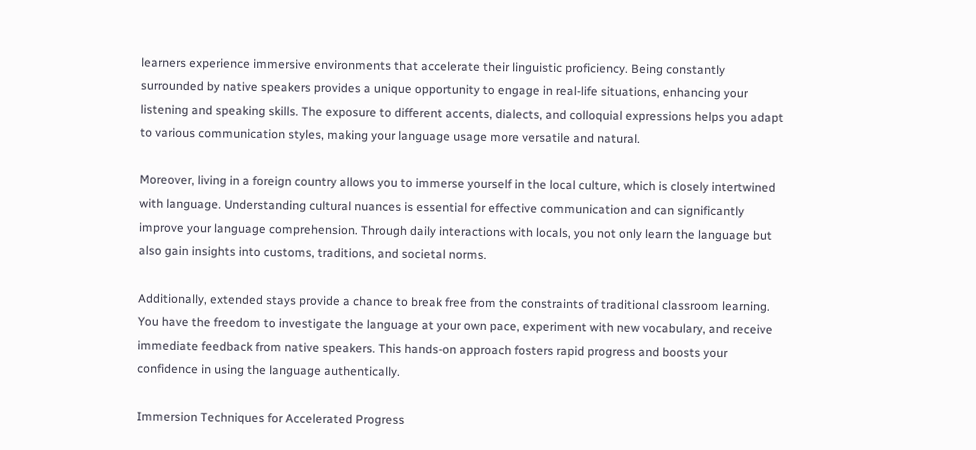learners experience immersive environments that accelerate their linguistic proficiency. Being constantly surrounded by native speakers provides a unique opportunity to engage in real-life situations, enhancing your listening and speaking skills. The exposure to different accents, dialects, and colloquial expressions helps you adapt to various communication styles, making your language usage more versatile and natural.

Moreover, living in a foreign country allows you to immerse yourself in the local culture, which is closely intertwined with language. Understanding cultural nuances is essential for effective communication and can significantly improve your language comprehension. Through daily interactions with locals, you not only learn the language but also gain insights into customs, traditions, and societal norms.

Additionally, extended stays provide a chance to break free from the constraints of traditional classroom learning. You have the freedom to investigate the language at your own pace, experiment with new vocabulary, and receive immediate feedback from native speakers. This hands-on approach fosters rapid progress and boosts your confidence in using the language authentically.

Immersion Techniques for Accelerated Progress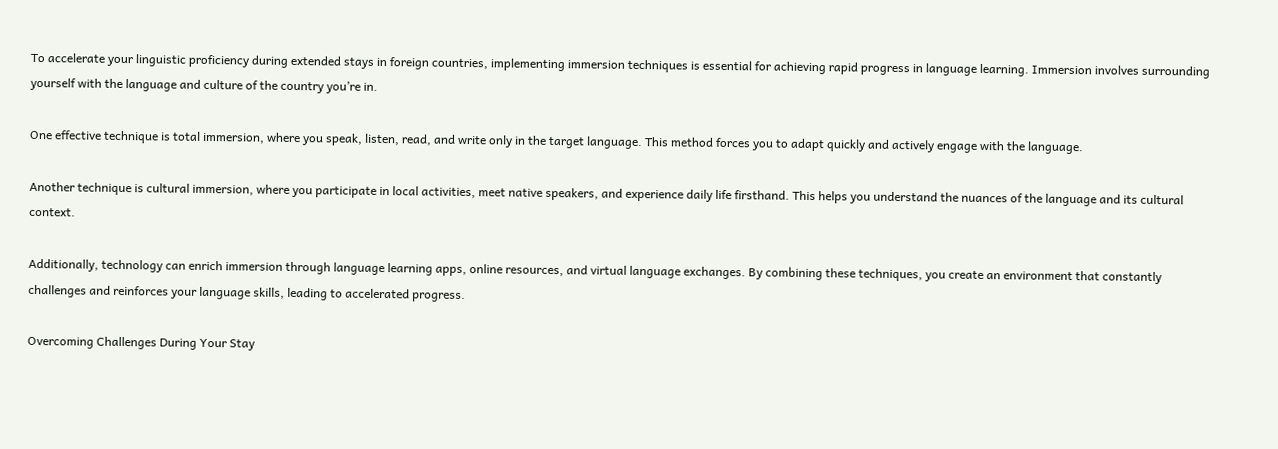To accelerate your linguistic proficiency during extended stays in foreign countries, implementing immersion techniques is essential for achieving rapid progress in language learning. Immersion involves surrounding yourself with the language and culture of the country you’re in.

One effective technique is total immersion, where you speak, listen, read, and write only in the target language. This method forces you to adapt quickly and actively engage with the language.

Another technique is cultural immersion, where you participate in local activities, meet native speakers, and experience daily life firsthand. This helps you understand the nuances of the language and its cultural context.

Additionally, technology can enrich immersion through language learning apps, online resources, and virtual language exchanges. By combining these techniques, you create an environment that constantly challenges and reinforces your language skills, leading to accelerated progress.

Overcoming Challenges During Your Stay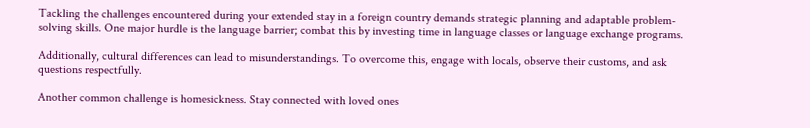Tackling the challenges encountered during your extended stay in a foreign country demands strategic planning and adaptable problem-solving skills. One major hurdle is the language barrier; combat this by investing time in language classes or language exchange programs.

Additionally, cultural differences can lead to misunderstandings. To overcome this, engage with locals, observe their customs, and ask questions respectfully.

Another common challenge is homesickness. Stay connected with loved ones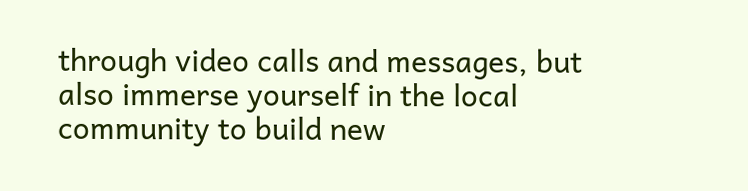through video calls and messages, but also immerse yourself in the local community to build new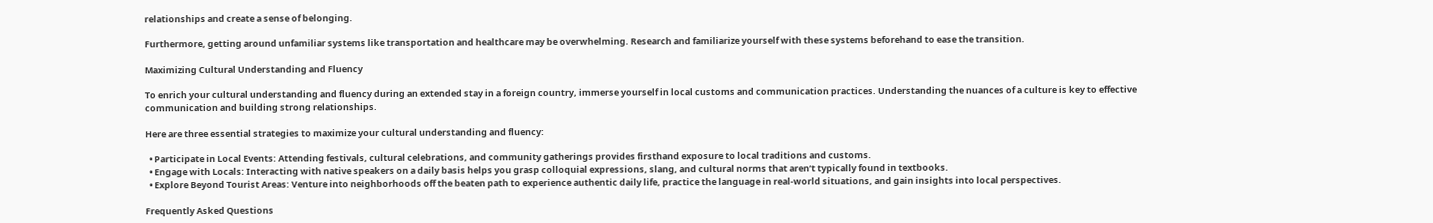relationships and create a sense of belonging.

Furthermore, getting around unfamiliar systems like transportation and healthcare may be overwhelming. Research and familiarize yourself with these systems beforehand to ease the transition.

Maximizing Cultural Understanding and Fluency

To enrich your cultural understanding and fluency during an extended stay in a foreign country, immerse yourself in local customs and communication practices. Understanding the nuances of a culture is key to effective communication and building strong relationships.

Here are three essential strategies to maximize your cultural understanding and fluency:

  • Participate in Local Events: Attending festivals, cultural celebrations, and community gatherings provides firsthand exposure to local traditions and customs.
  • Engage with Locals: Interacting with native speakers on a daily basis helps you grasp colloquial expressions, slang, and cultural norms that aren’t typically found in textbooks.
  • Explore Beyond Tourist Areas: Venture into neighborhoods off the beaten path to experience authentic daily life, practice the language in real-world situations, and gain insights into local perspectives.

Frequently Asked Questions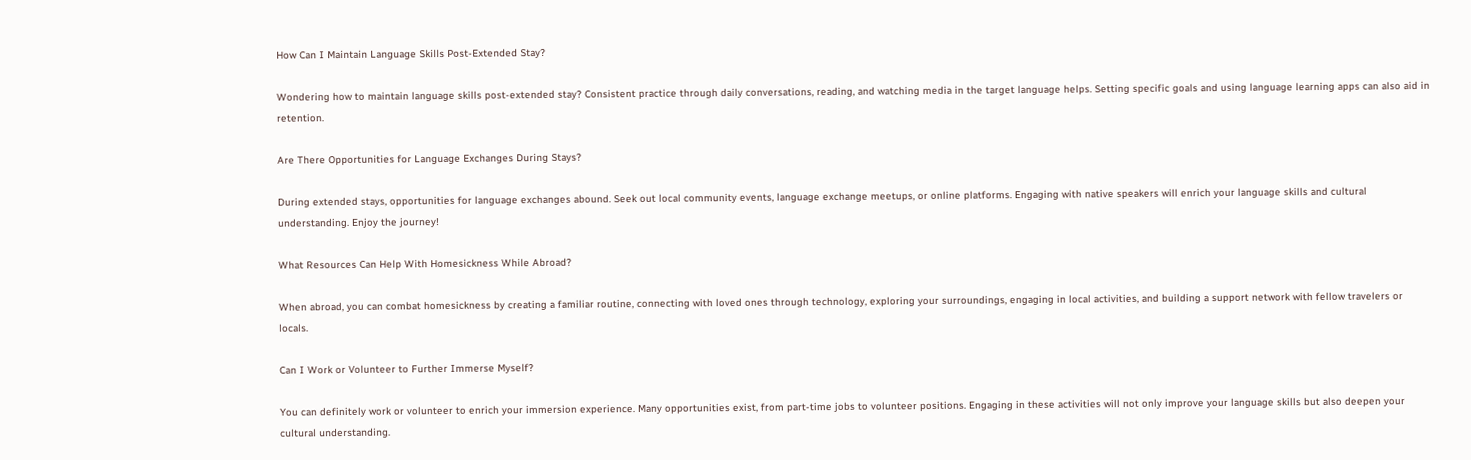How Can I Maintain Language Skills Post-Extended Stay?

Wondering how to maintain language skills post-extended stay? Consistent practice through daily conversations, reading, and watching media in the target language helps. Setting specific goals and using language learning apps can also aid in retention.

Are There Opportunities for Language Exchanges During Stays?

During extended stays, opportunities for language exchanges abound. Seek out local community events, language exchange meetups, or online platforms. Engaging with native speakers will enrich your language skills and cultural understanding. Enjoy the journey!

What Resources Can Help With Homesickness While Abroad?

When abroad, you can combat homesickness by creating a familiar routine, connecting with loved ones through technology, exploring your surroundings, engaging in local activities, and building a support network with fellow travelers or locals.

Can I Work or Volunteer to Further Immerse Myself?

You can definitely work or volunteer to enrich your immersion experience. Many opportunities exist, from part-time jobs to volunteer positions. Engaging in these activities will not only improve your language skills but also deepen your cultural understanding.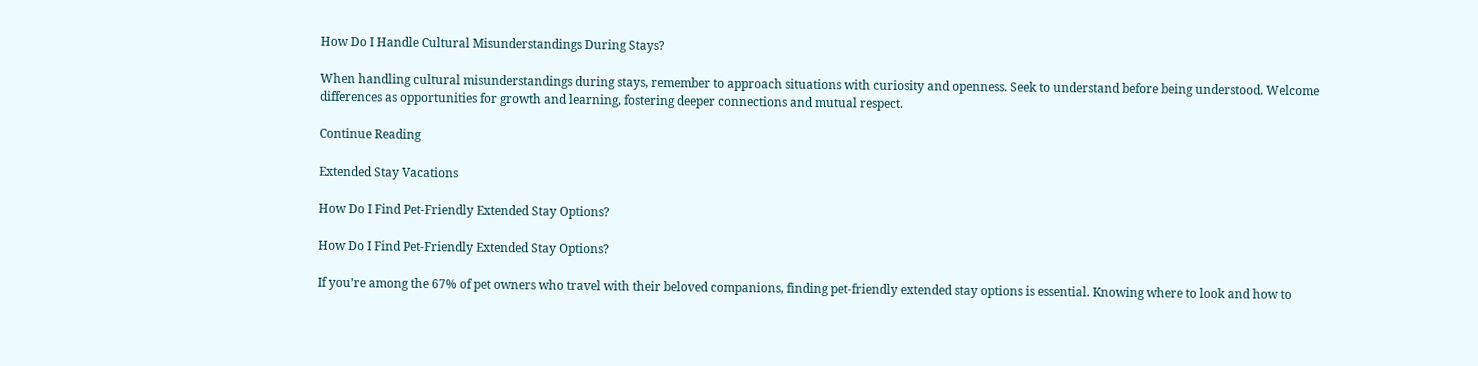How Do I Handle Cultural Misunderstandings During Stays?

When handling cultural misunderstandings during stays, remember to approach situations with curiosity and openness. Seek to understand before being understood. Welcome differences as opportunities for growth and learning, fostering deeper connections and mutual respect.

Continue Reading

Extended Stay Vacations

How Do I Find Pet-Friendly Extended Stay Options?

How Do I Find Pet-Friendly Extended Stay Options?

If you’re among the 67% of pet owners who travel with their beloved companions, finding pet-friendly extended stay options is essential. Knowing where to look and how to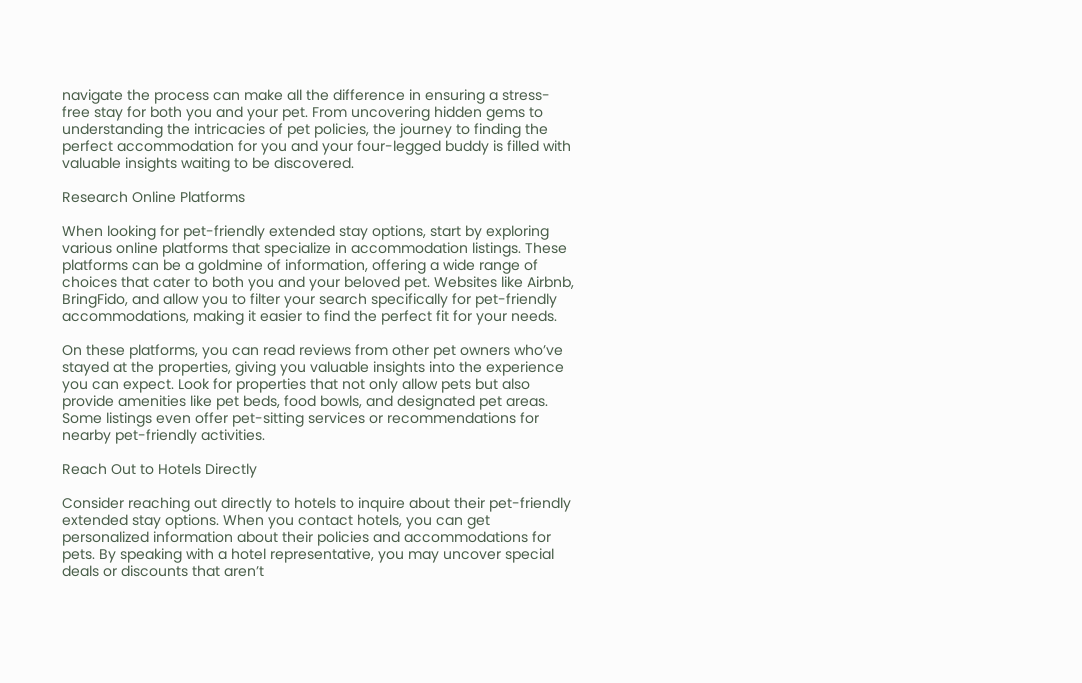navigate the process can make all the difference in ensuring a stress-free stay for both you and your pet. From uncovering hidden gems to understanding the intricacies of pet policies, the journey to finding the perfect accommodation for you and your four-legged buddy is filled with valuable insights waiting to be discovered.

Research Online Platforms

When looking for pet-friendly extended stay options, start by exploring various online platforms that specialize in accommodation listings. These platforms can be a goldmine of information, offering a wide range of choices that cater to both you and your beloved pet. Websites like Airbnb, BringFido, and allow you to filter your search specifically for pet-friendly accommodations, making it easier to find the perfect fit for your needs.

On these platforms, you can read reviews from other pet owners who’ve stayed at the properties, giving you valuable insights into the experience you can expect. Look for properties that not only allow pets but also provide amenities like pet beds, food bowls, and designated pet areas. Some listings even offer pet-sitting services or recommendations for nearby pet-friendly activities.

Reach Out to Hotels Directly

Consider reaching out directly to hotels to inquire about their pet-friendly extended stay options. When you contact hotels, you can get personalized information about their policies and accommodations for pets. By speaking with a hotel representative, you may uncover special deals or discounts that aren’t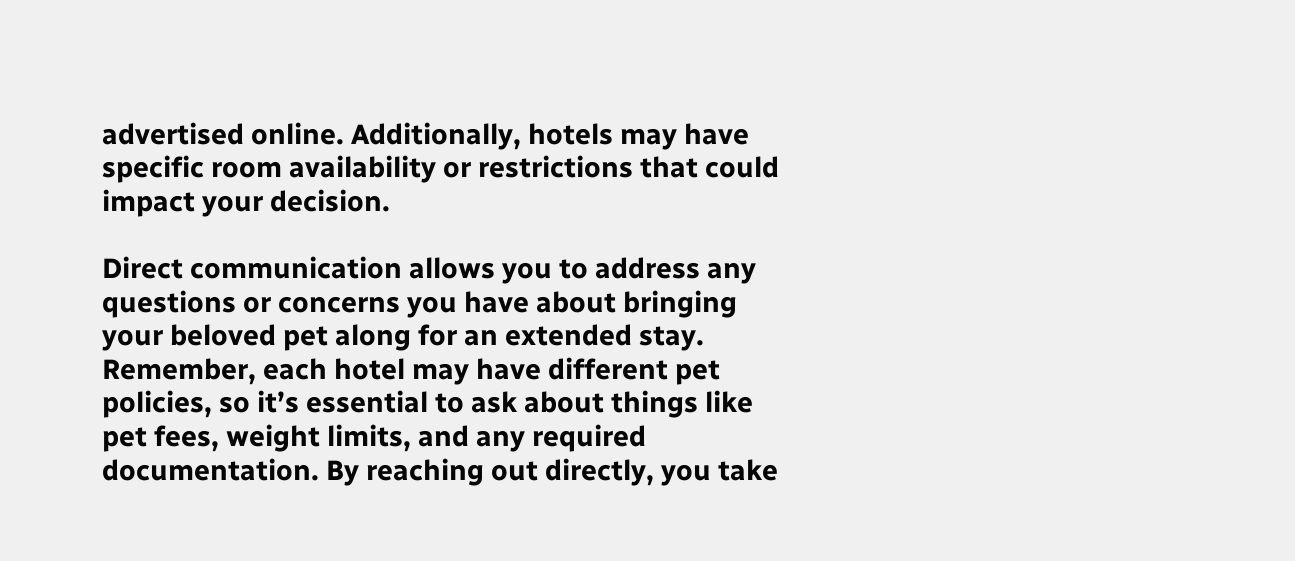advertised online. Additionally, hotels may have specific room availability or restrictions that could impact your decision.

Direct communication allows you to address any questions or concerns you have about bringing your beloved pet along for an extended stay. Remember, each hotel may have different pet policies, so it’s essential to ask about things like pet fees, weight limits, and any required documentation. By reaching out directly, you take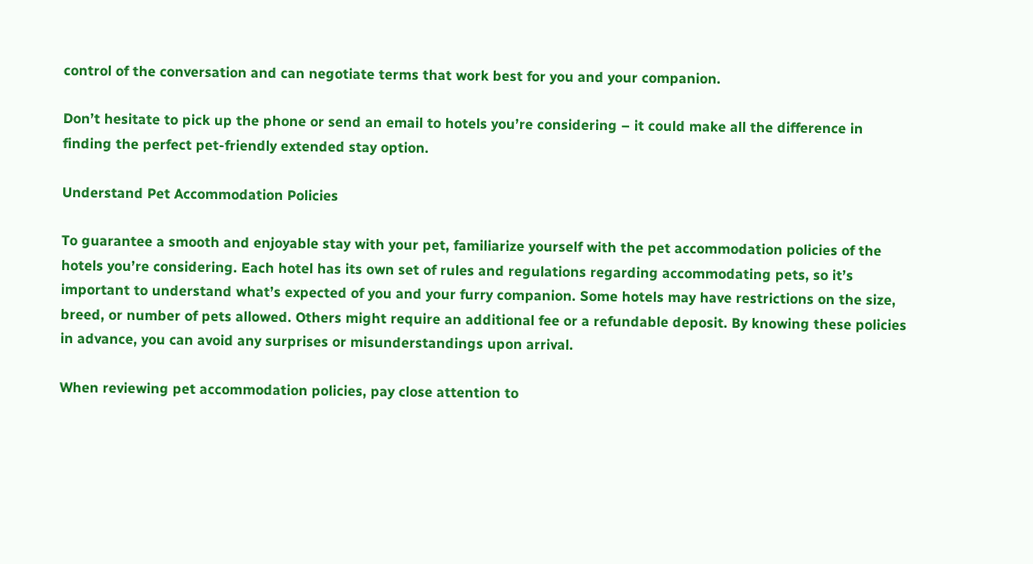control of the conversation and can negotiate terms that work best for you and your companion.

Don’t hesitate to pick up the phone or send an email to hotels you’re considering – it could make all the difference in finding the perfect pet-friendly extended stay option.

Understand Pet Accommodation Policies

To guarantee a smooth and enjoyable stay with your pet, familiarize yourself with the pet accommodation policies of the hotels you’re considering. Each hotel has its own set of rules and regulations regarding accommodating pets, so it’s important to understand what’s expected of you and your furry companion. Some hotels may have restrictions on the size, breed, or number of pets allowed. Others might require an additional fee or a refundable deposit. By knowing these policies in advance, you can avoid any surprises or misunderstandings upon arrival.

When reviewing pet accommodation policies, pay close attention to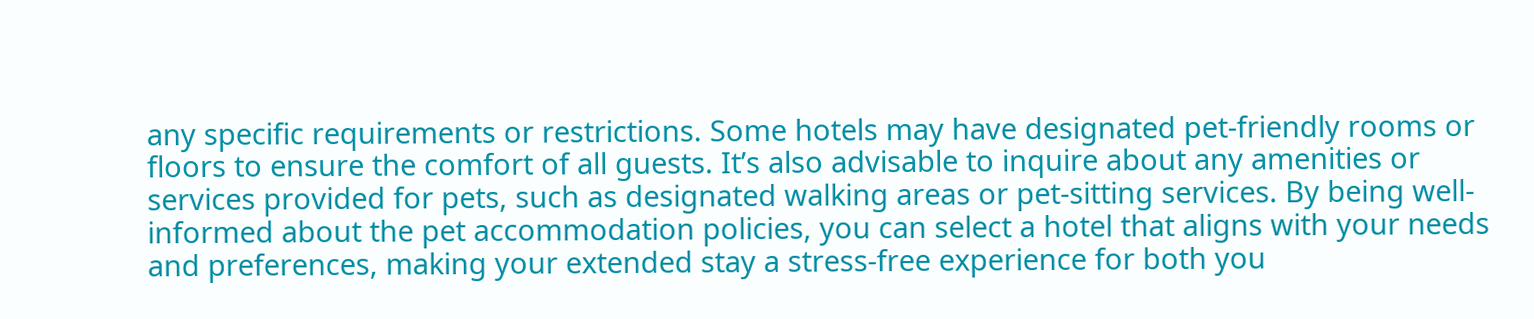any specific requirements or restrictions. Some hotels may have designated pet-friendly rooms or floors to ensure the comfort of all guests. It’s also advisable to inquire about any amenities or services provided for pets, such as designated walking areas or pet-sitting services. By being well-informed about the pet accommodation policies, you can select a hotel that aligns with your needs and preferences, making your extended stay a stress-free experience for both you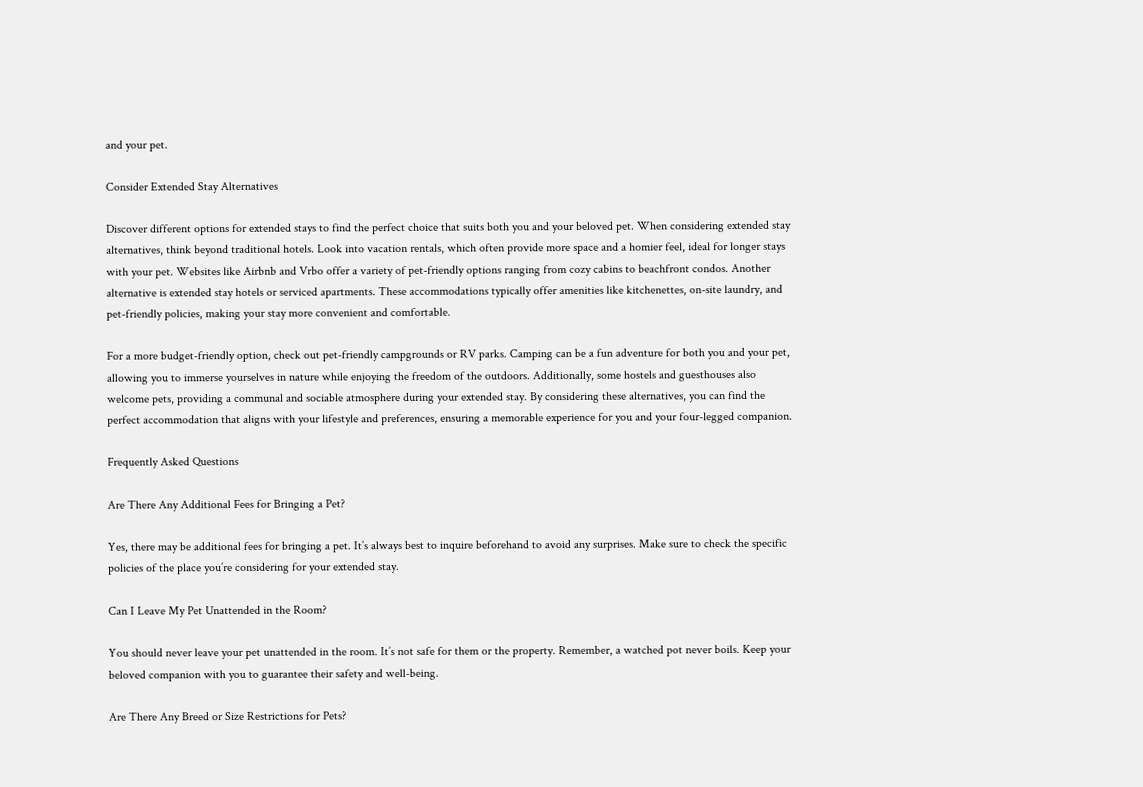and your pet.

Consider Extended Stay Alternatives

Discover different options for extended stays to find the perfect choice that suits both you and your beloved pet. When considering extended stay alternatives, think beyond traditional hotels. Look into vacation rentals, which often provide more space and a homier feel, ideal for longer stays with your pet. Websites like Airbnb and Vrbo offer a variety of pet-friendly options ranging from cozy cabins to beachfront condos. Another alternative is extended stay hotels or serviced apartments. These accommodations typically offer amenities like kitchenettes, on-site laundry, and pet-friendly policies, making your stay more convenient and comfortable.

For a more budget-friendly option, check out pet-friendly campgrounds or RV parks. Camping can be a fun adventure for both you and your pet, allowing you to immerse yourselves in nature while enjoying the freedom of the outdoors. Additionally, some hostels and guesthouses also welcome pets, providing a communal and sociable atmosphere during your extended stay. By considering these alternatives, you can find the perfect accommodation that aligns with your lifestyle and preferences, ensuring a memorable experience for you and your four-legged companion.

Frequently Asked Questions

Are There Any Additional Fees for Bringing a Pet?

Yes, there may be additional fees for bringing a pet. It’s always best to inquire beforehand to avoid any surprises. Make sure to check the specific policies of the place you’re considering for your extended stay.

Can I Leave My Pet Unattended in the Room?

You should never leave your pet unattended in the room. It’s not safe for them or the property. Remember, a watched pot never boils. Keep your beloved companion with you to guarantee their safety and well-being.

Are There Any Breed or Size Restrictions for Pets?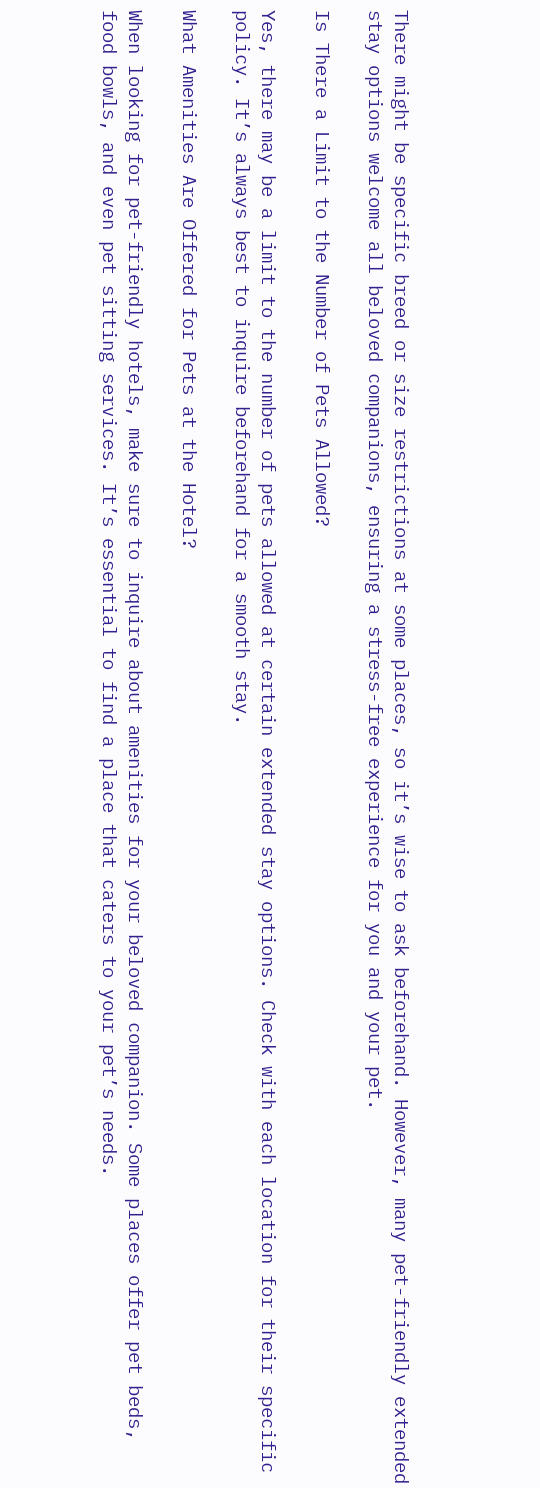There might be specific breed or size restrictions at some places, so it’s wise to ask beforehand. However, many pet-friendly extended stay options welcome all beloved companions, ensuring a stress-free experience for you and your pet.

Is There a Limit to the Number of Pets Allowed?

Yes, there may be a limit to the number of pets allowed at certain extended stay options. Check with each location for their specific policy. It’s always best to inquire beforehand for a smooth stay.

What Amenities Are Offered for Pets at the Hotel?

When looking for pet-friendly hotels, make sure to inquire about amenities for your beloved companion. Some places offer pet beds, food bowls, and even pet sitting services. It’s essential to find a place that caters to your pet’s needs.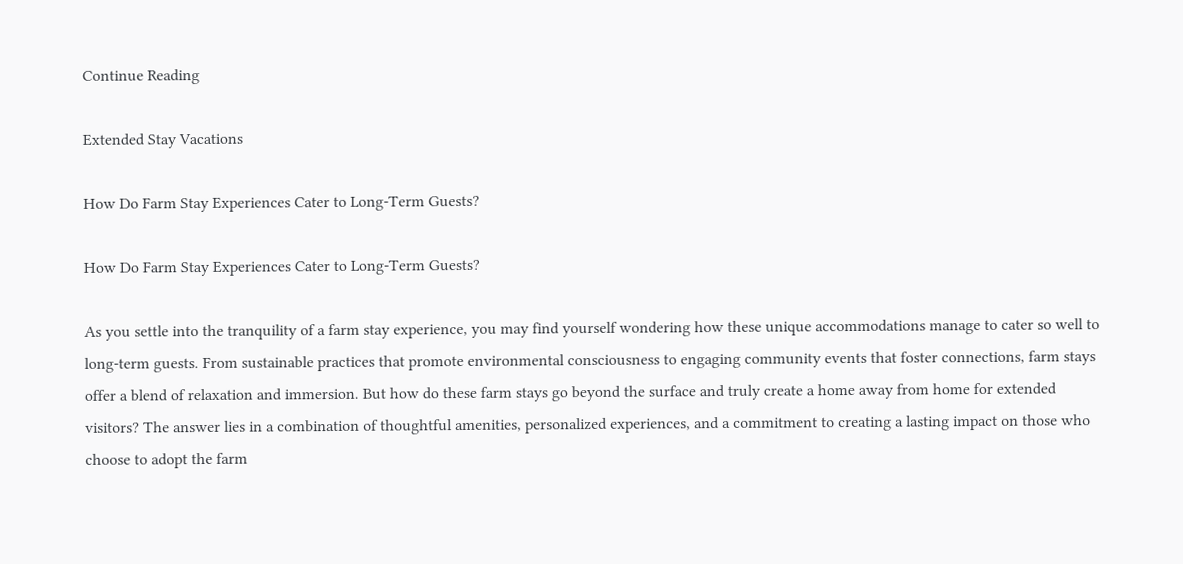Continue Reading

Extended Stay Vacations

How Do Farm Stay Experiences Cater to Long-Term Guests?

How Do Farm Stay Experiences Cater to Long-Term Guests?

As you settle into the tranquility of a farm stay experience, you may find yourself wondering how these unique accommodations manage to cater so well to long-term guests. From sustainable practices that promote environmental consciousness to engaging community events that foster connections, farm stays offer a blend of relaxation and immersion. But how do these farm stays go beyond the surface and truly create a home away from home for extended visitors? The answer lies in a combination of thoughtful amenities, personalized experiences, and a commitment to creating a lasting impact on those who choose to adopt the farm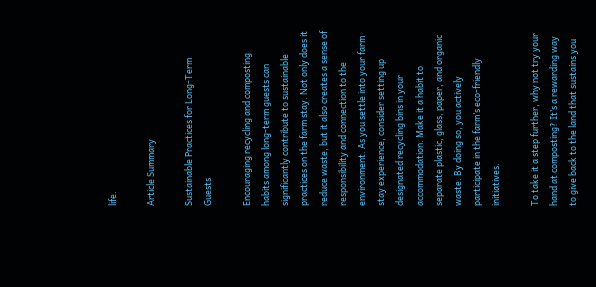life.

Article Summary

Sustainable Practices for Long-Term Guests

Encouraging recycling and composting habits among long-term guests can significantly contribute to sustainable practices on the farm stay. Not only does it reduce waste, but it also creates a sense of responsibility and connection to the environment. As you settle into your farm stay experience, consider setting up designated recycling bins in your accommodation. Make it a habit to separate plastic, glass, paper, and organic waste. By doing so, you actively participate in the farm’s eco-friendly initiatives.

To take it a step further, why not try your hand at composting? It’s a rewarding way to give back to the land that sustains you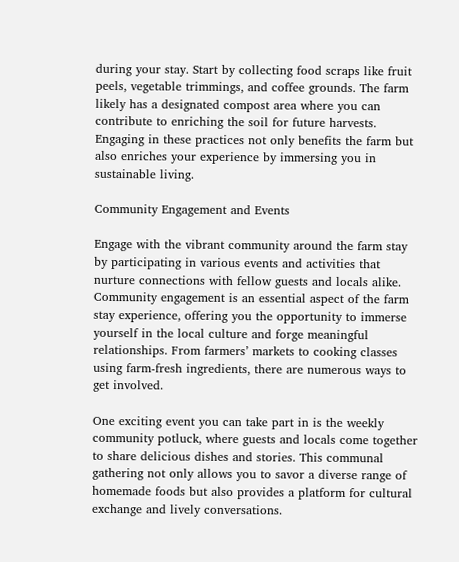during your stay. Start by collecting food scraps like fruit peels, vegetable trimmings, and coffee grounds. The farm likely has a designated compost area where you can contribute to enriching the soil for future harvests. Engaging in these practices not only benefits the farm but also enriches your experience by immersing you in sustainable living.

Community Engagement and Events

Engage with the vibrant community around the farm stay by participating in various events and activities that nurture connections with fellow guests and locals alike. Community engagement is an essential aspect of the farm stay experience, offering you the opportunity to immerse yourself in the local culture and forge meaningful relationships. From farmers’ markets to cooking classes using farm-fresh ingredients, there are numerous ways to get involved.

One exciting event you can take part in is the weekly community potluck, where guests and locals come together to share delicious dishes and stories. This communal gathering not only allows you to savor a diverse range of homemade foods but also provides a platform for cultural exchange and lively conversations.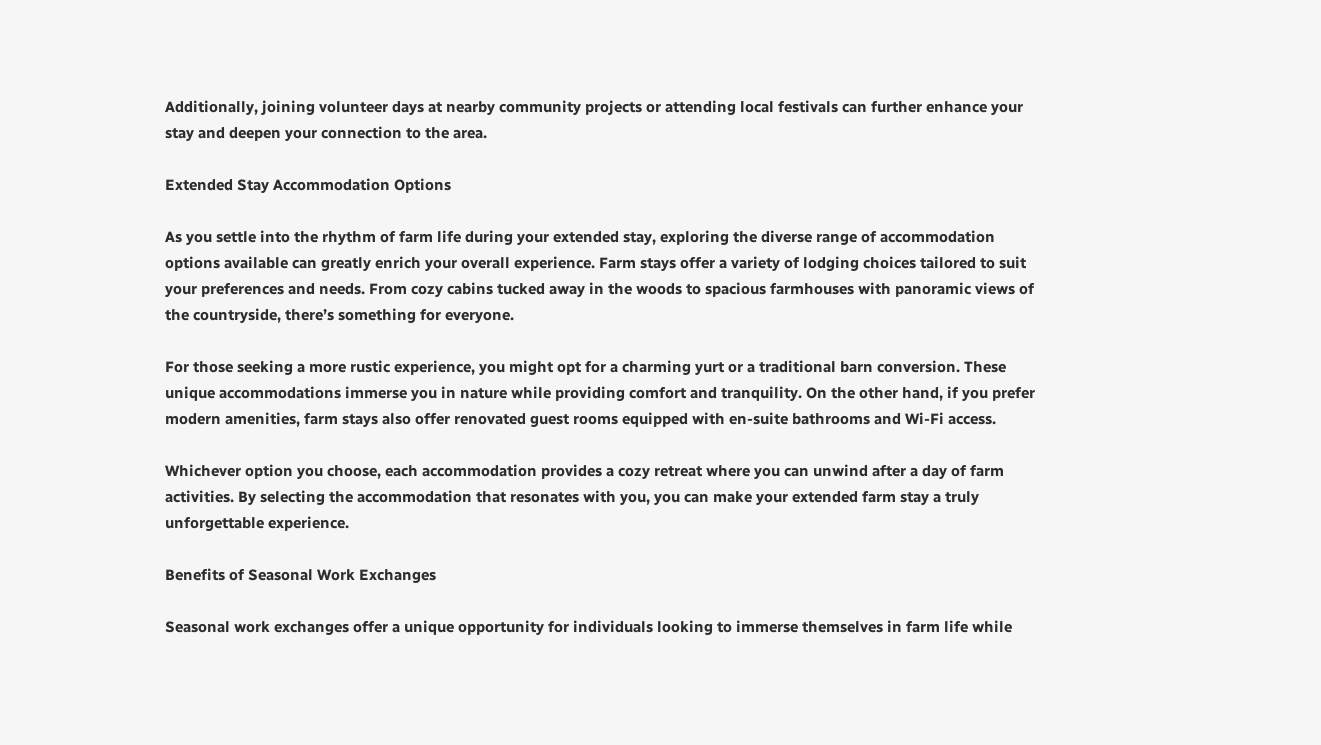Additionally, joining volunteer days at nearby community projects or attending local festivals can further enhance your stay and deepen your connection to the area.

Extended Stay Accommodation Options

As you settle into the rhythm of farm life during your extended stay, exploring the diverse range of accommodation options available can greatly enrich your overall experience. Farm stays offer a variety of lodging choices tailored to suit your preferences and needs. From cozy cabins tucked away in the woods to spacious farmhouses with panoramic views of the countryside, there’s something for everyone.

For those seeking a more rustic experience, you might opt for a charming yurt or a traditional barn conversion. These unique accommodations immerse you in nature while providing comfort and tranquility. On the other hand, if you prefer modern amenities, farm stays also offer renovated guest rooms equipped with en-suite bathrooms and Wi-Fi access.

Whichever option you choose, each accommodation provides a cozy retreat where you can unwind after a day of farm activities. By selecting the accommodation that resonates with you, you can make your extended farm stay a truly unforgettable experience.

Benefits of Seasonal Work Exchanges

Seasonal work exchanges offer a unique opportunity for individuals looking to immerse themselves in farm life while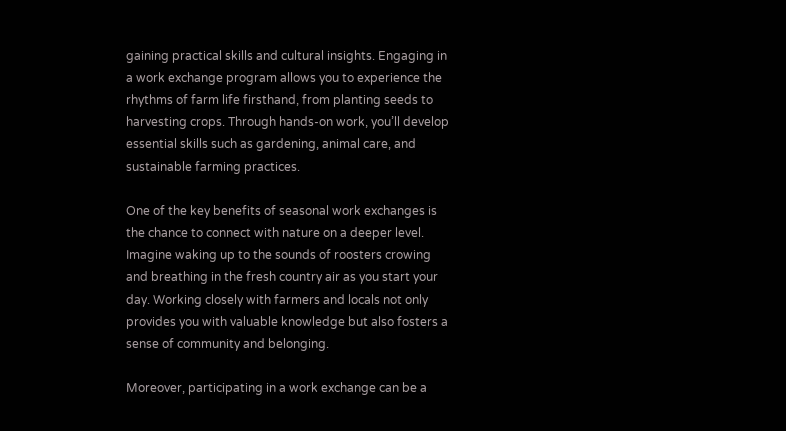gaining practical skills and cultural insights. Engaging in a work exchange program allows you to experience the rhythms of farm life firsthand, from planting seeds to harvesting crops. Through hands-on work, you’ll develop essential skills such as gardening, animal care, and sustainable farming practices.

One of the key benefits of seasonal work exchanges is the chance to connect with nature on a deeper level. Imagine waking up to the sounds of roosters crowing and breathing in the fresh country air as you start your day. Working closely with farmers and locals not only provides you with valuable knowledge but also fosters a sense of community and belonging.

Moreover, participating in a work exchange can be a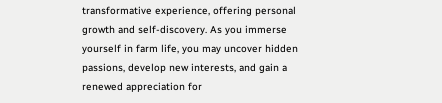transformative experience, offering personal growth and self-discovery. As you immerse yourself in farm life, you may uncover hidden passions, develop new interests, and gain a renewed appreciation for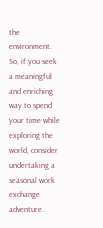the environment. So, if you seek a meaningful and enriching way to spend your time while exploring the world, consider undertaking a seasonal work exchange adventure.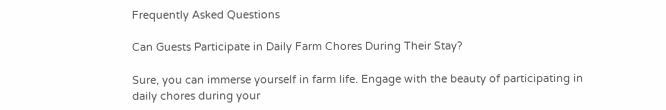Frequently Asked Questions

Can Guests Participate in Daily Farm Chores During Their Stay?

Sure, you can immerse yourself in farm life. Engage with the beauty of participating in daily chores during your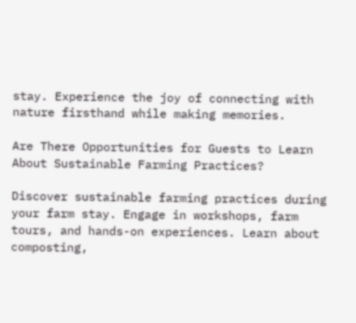stay. Experience the joy of connecting with nature firsthand while making memories.

Are There Opportunities for Guests to Learn About Sustainable Farming Practices?

Discover sustainable farming practices during your farm stay. Engage in workshops, farm tours, and hands-on experiences. Learn about composting,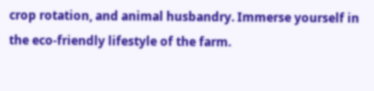crop rotation, and animal husbandry. Immerse yourself in the eco-friendly lifestyle of the farm.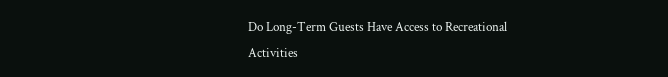Do Long-Term Guests Have Access to Recreational Activities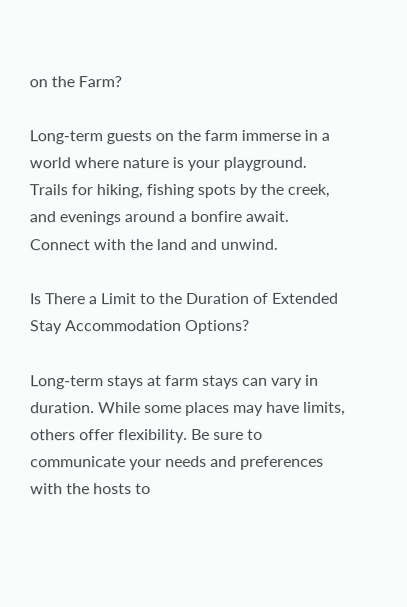on the Farm?

Long-term guests on the farm immerse in a world where nature is your playground. Trails for hiking, fishing spots by the creek, and evenings around a bonfire await. Connect with the land and unwind.

Is There a Limit to the Duration of Extended Stay Accommodation Options?

Long-term stays at farm stays can vary in duration. While some places may have limits, others offer flexibility. Be sure to communicate your needs and preferences with the hosts to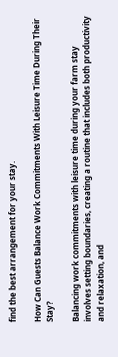find the best arrangement for your stay.

How Can Guests Balance Work Commitments With Leisure Time During Their Stay?

Balancing work commitments with leisure time during your farm stay involves setting boundaries, creating a routine that includes both productivity and relaxation, and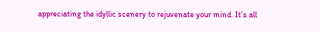appreciating the idyllic scenery to rejuvenate your mind. It’s all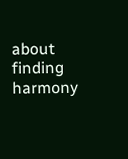about finding harmony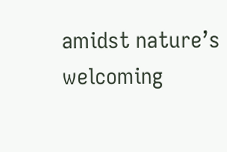amidst nature’s welcoming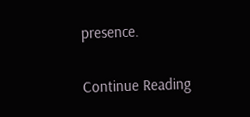presence.

Continue Reading